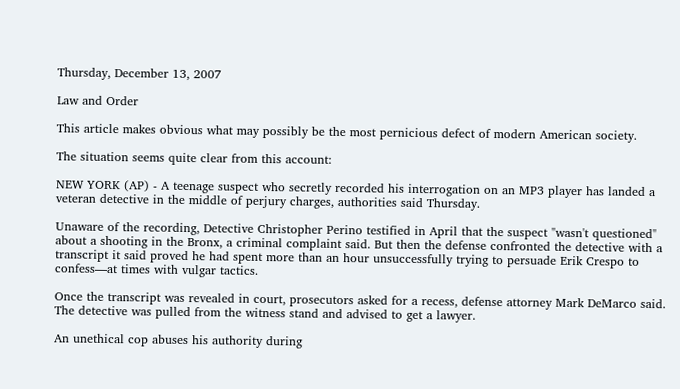Thursday, December 13, 2007

Law and Order

This article makes obvious what may possibly be the most pernicious defect of modern American society.

The situation seems quite clear from this account:

NEW YORK (AP) - A teenage suspect who secretly recorded his interrogation on an MP3 player has landed a veteran detective in the middle of perjury charges, authorities said Thursday.

Unaware of the recording, Detective Christopher Perino testified in April that the suspect "wasn't questioned" about a shooting in the Bronx, a criminal complaint said. But then the defense confronted the detective with a transcript it said proved he had spent more than an hour unsuccessfully trying to persuade Erik Crespo to confess—at times with vulgar tactics.

Once the transcript was revealed in court, prosecutors asked for a recess, defense attorney Mark DeMarco said. The detective was pulled from the witness stand and advised to get a lawyer.

An unethical cop abuses his authority during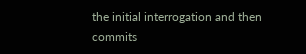the initial interrogation and then commits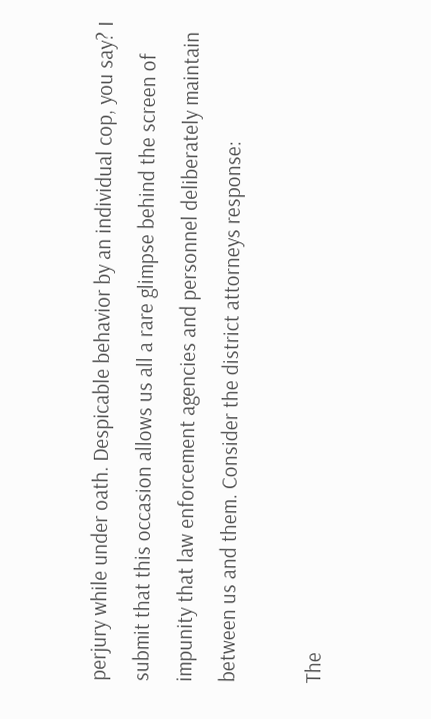perjury while under oath. Despicable behavior by an individual cop, you say? I submit that this occasion allows us all a rare glimpse behind the screen of impunity that law enforcement agencies and personnel deliberately maintain between us and them. Consider the district attorneys response:

The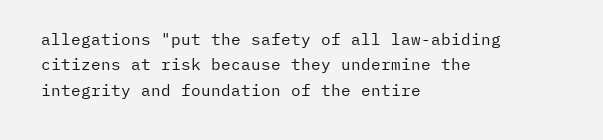allegations "put the safety of all law-abiding citizens at risk because they undermine the integrity and foundation of the entire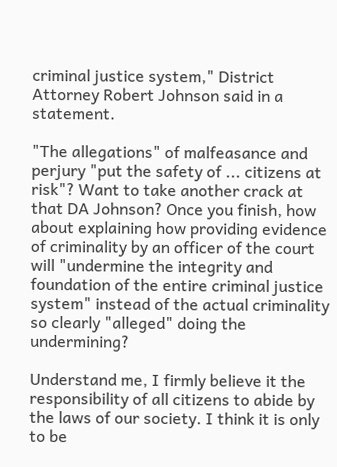criminal justice system," District Attorney Robert Johnson said in a statement.

"The allegations" of malfeasance and perjury "put the safety of ... citizens at risk"? Want to take another crack at that DA Johnson? Once you finish, how about explaining how providing evidence of criminality by an officer of the court will "undermine the integrity and foundation of the entire criminal justice system" instead of the actual criminality so clearly "alleged" doing the undermining?

Understand me, I firmly believe it the responsibility of all citizens to abide by the laws of our society. I think it is only to be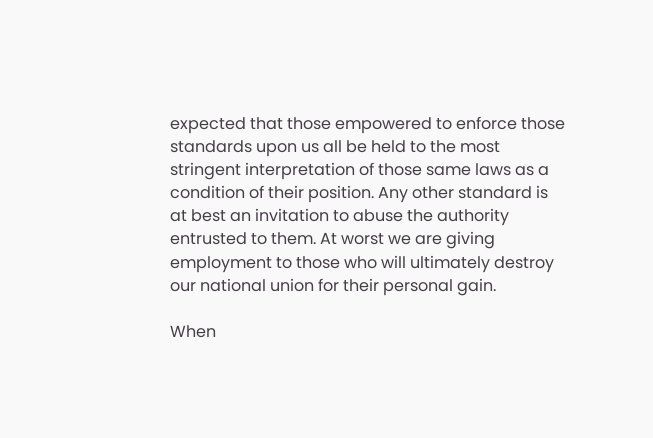expected that those empowered to enforce those standards upon us all be held to the most stringent interpretation of those same laws as a condition of their position. Any other standard is at best an invitation to abuse the authority entrusted to them. At worst we are giving employment to those who will ultimately destroy our national union for their personal gain.

When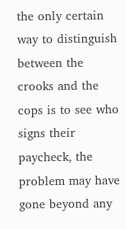the only certain way to distinguish between the crooks and the cops is to see who signs their paycheck, the problem may have gone beyond any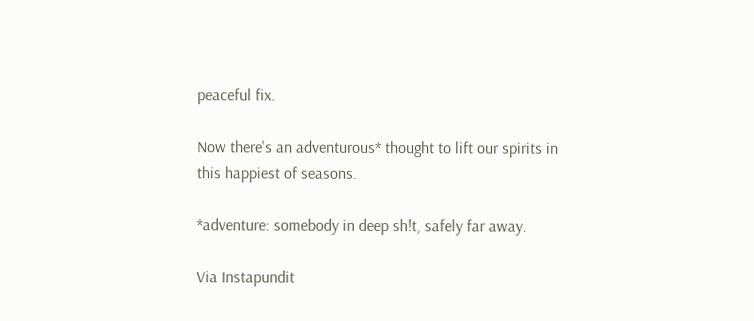peaceful fix.

Now there's an adventurous* thought to lift our spirits in this happiest of seasons.

*adventure: somebody in deep sh!t, safely far away.

Via Instapundit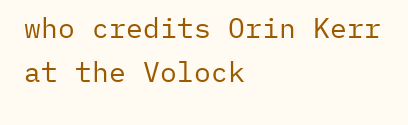who credits Orin Kerr at the Volock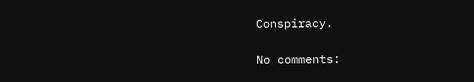Conspiracy.

No comments: